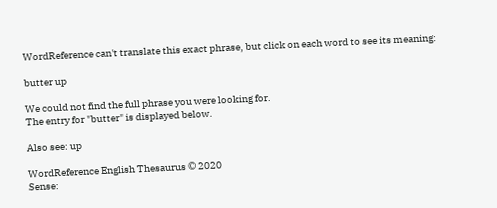WordReference can't translate this exact phrase, but click on each word to see its meaning:

butter up

We could not find the full phrase you were looking for.
The entry for "butter" is displayed below.

Also see: up

WordReference English Thesaurus © 2020
Sense: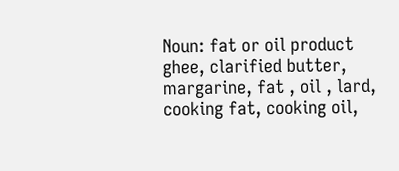Noun: fat or oil product
ghee, clarified butter, margarine, fat , oil , lard, cooking fat, cooking oil,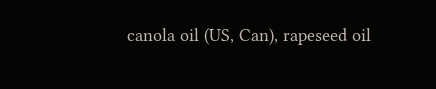canola oil (US, Can), rapeseed oil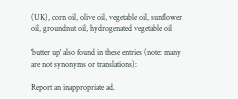(UK), corn oil, olive oil, vegetable oil, sunflower oil, groundnut oil, hydrogenated vegetable oil

'butter up' also found in these entries (note: many are not synonyms or translations):

Report an inappropriate ad.